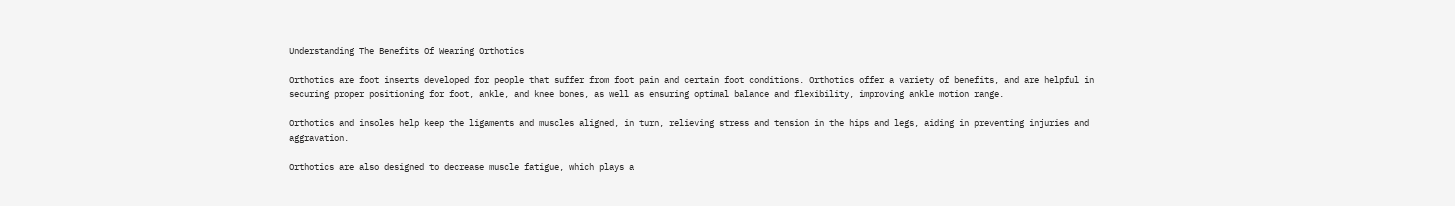Understanding The Benefits Of Wearing Orthotics

Orthotics are foot inserts developed for people that suffer from foot pain and certain foot conditions. Orthotics offer a variety of benefits, and are helpful in securing proper positioning for foot, ankle, and knee bones, as well as ensuring optimal balance and flexibility, improving ankle motion range.

Orthotics and insoles help keep the ligaments and muscles aligned, in turn, relieving stress and tension in the hips and legs, aiding in preventing injuries and aggravation.

Orthotics are also designed to decrease muscle fatigue, which plays a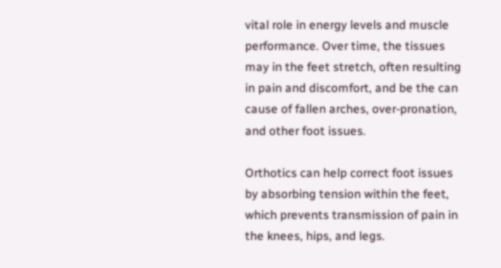vital role in energy levels and muscle performance. Over time, the tissues may in the feet stretch, often resulting in pain and discomfort, and be the can cause of fallen arches, over-pronation, and other foot issues.

Orthotics can help correct foot issues by absorbing tension within the feet, which prevents transmission of pain in the knees, hips, and legs.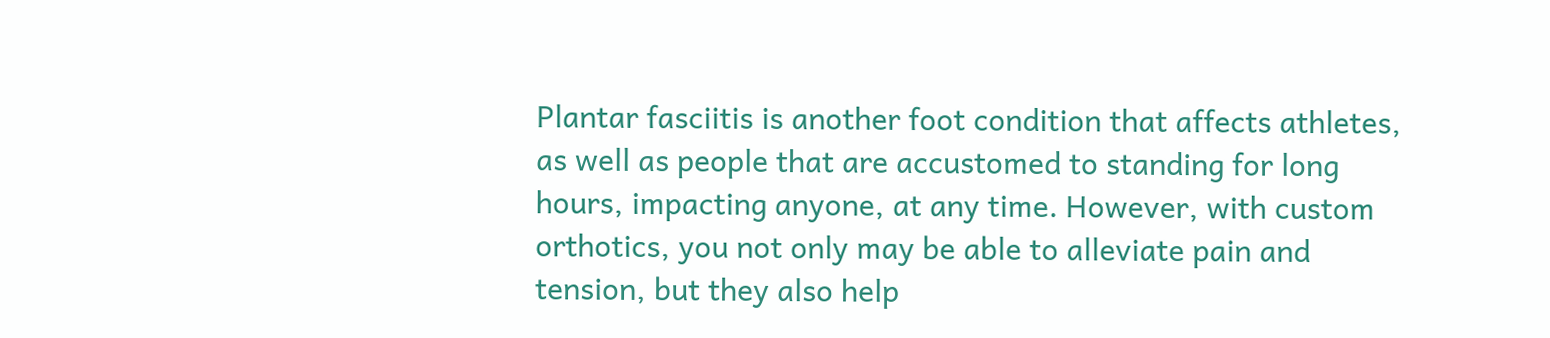Plantar fasciitis is another foot condition that affects athletes, as well as people that are accustomed to standing for long hours, impacting anyone, at any time. However, with custom orthotics, you not only may be able to alleviate pain and tension, but they also help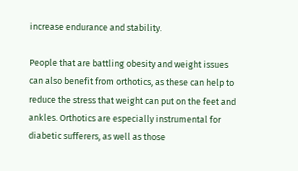increase endurance and stability.

People that are battling obesity and weight issues can also benefit from orthotics, as these can help to reduce the stress that weight can put on the feet and ankles. Orthotics are especially instrumental for diabetic sufferers, as well as those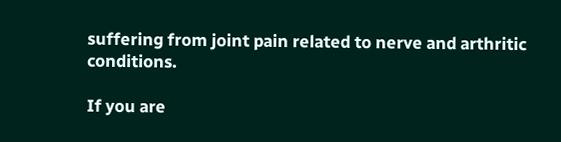suffering from joint pain related to nerve and arthritic conditions.

If you are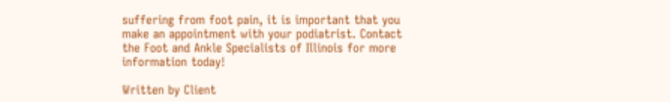suffering from foot pain, it is important that you make an appointment with your podiatrist. Contact the Foot and Ankle Specialists of Illinois for more information today!

Written by Client